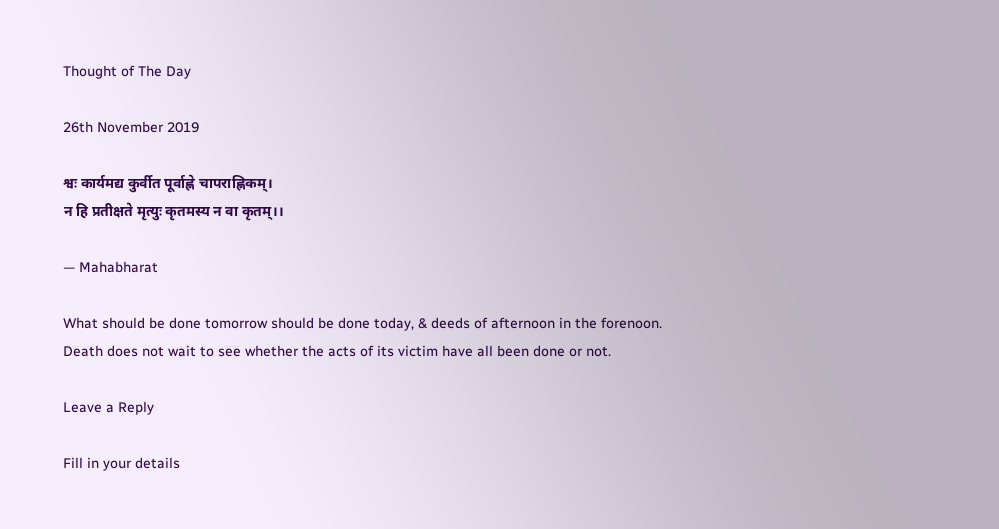Thought of The Day

26th November 2019

श्वः कार्यमद्य कुर्वीत पूर्वाह्णे चापराह्णिकम्।
न हि प्रतीक्षते मृत्युः कृतमस्य न वा कृतम्।।

— Mahabharat

What should be done tomorrow should be done today, & deeds of afternoon in the forenoon. Death does not wait to see whether the acts of its victim have all been done or not.

Leave a Reply

Fill in your details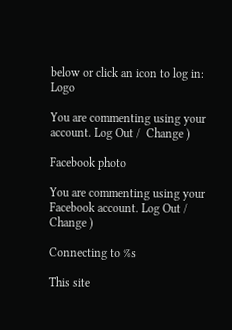below or click an icon to log in: Logo

You are commenting using your account. Log Out /  Change )

Facebook photo

You are commenting using your Facebook account. Log Out /  Change )

Connecting to %s

This site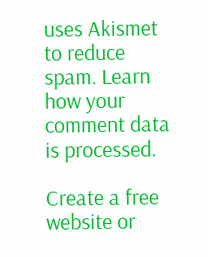uses Akismet to reduce spam. Learn how your comment data is processed.

Create a free website or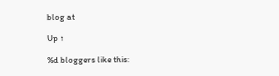blog at

Up ↑

%d bloggers like this: